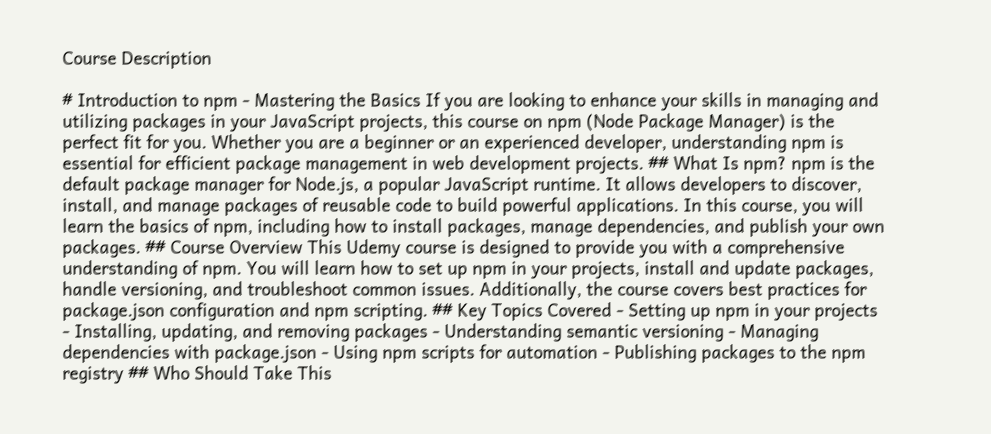Course Description

# Introduction to npm - Mastering the Basics If you are looking to enhance your skills in managing and utilizing packages in your JavaScript projects, this course on npm (Node Package Manager) is the perfect fit for you. Whether you are a beginner or an experienced developer, understanding npm is essential for efficient package management in web development projects. ## What Is npm? npm is the default package manager for Node.js, a popular JavaScript runtime. It allows developers to discover, install, and manage packages of reusable code to build powerful applications. In this course, you will learn the basics of npm, including how to install packages, manage dependencies, and publish your own packages. ## Course Overview This Udemy course is designed to provide you with a comprehensive understanding of npm. You will learn how to set up npm in your projects, install and update packages, handle versioning, and troubleshoot common issues. Additionally, the course covers best practices for package.json configuration and npm scripting. ## Key Topics Covered - Setting up npm in your projects - Installing, updating, and removing packages - Understanding semantic versioning - Managing dependencies with package.json - Using npm scripts for automation - Publishing packages to the npm registry ## Who Should Take This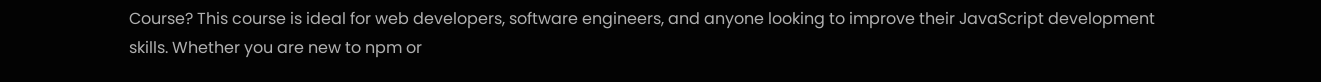Course? This course is ideal for web developers, software engineers, and anyone looking to improve their JavaScript development skills. Whether you are new to npm or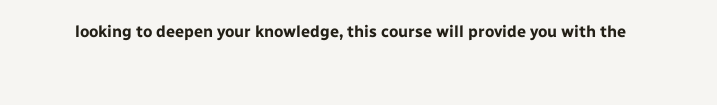looking to deepen your knowledge, this course will provide you with the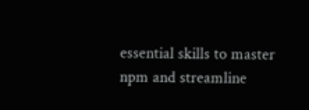essential skills to master npm and streamline